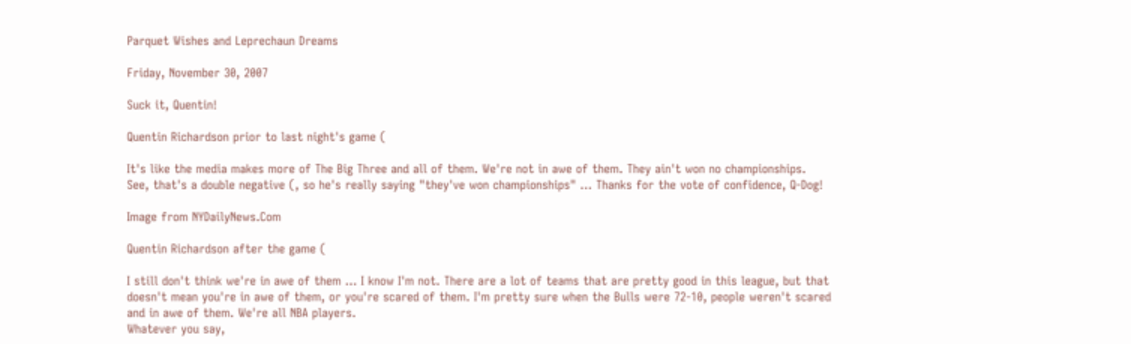Parquet Wishes and Leprechaun Dreams

Friday, November 30, 2007

Suck it, Quentin!

Quentin Richardson prior to last night's game (

It's like the media makes more of The Big Three and all of them. We're not in awe of them. They ain't won no championships.
See, that's a double negative (, so he's really saying "they've won championships" ... Thanks for the vote of confidence, Q-Dog!

Image from NYDailyNews.Com

Quentin Richardson after the game (

I still don't think we're in awe of them ... I know I'm not. There are a lot of teams that are pretty good in this league, but that doesn't mean you're in awe of them, or you're scared of them. I'm pretty sure when the Bulls were 72-10, people weren't scared and in awe of them. We're all NBA players.
Whatever you say,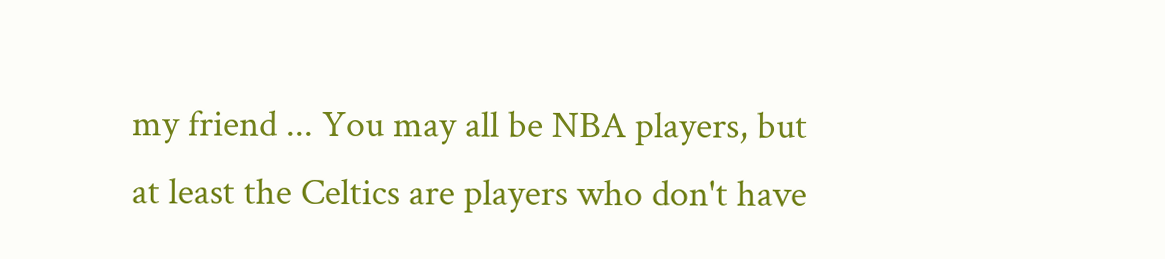my friend ... You may all be NBA players, but at least the Celtics are players who don't have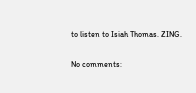to listen to Isiah Thomas. ZING.

No comments: